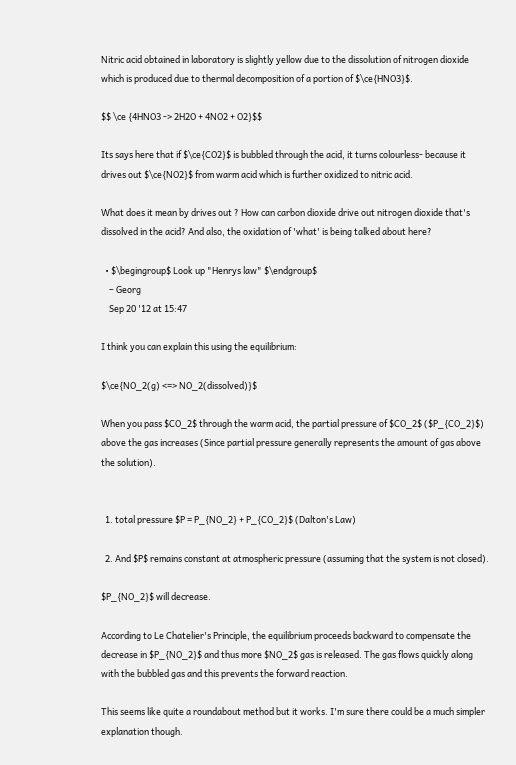Nitric acid obtained in laboratory is slightly yellow due to the dissolution of nitrogen dioxide which is produced due to thermal decomposition of a portion of $\ce{HNO3}$.

$$ \ce {4HNO3 -> 2H2O + 4NO2 + O2}$$

Its says here that if $\ce{CO2}$ is bubbled through the acid, it turns colourless- because it drives out $\ce{NO2}$ from warm acid which is further oxidized to nitric acid.

What does it mean by drives out ? How can carbon dioxide drive out nitrogen dioxide that's dissolved in the acid? And also, the oxidation of 'what' is being talked about here?

  • $\begingroup$ Look up "Henrys law" $\endgroup$
    – Georg
    Sep 20 '12 at 15:47

I think you can explain this using the equilibrium:

$\ce{NO_2(g) <=> NO_2(dissolved)}$

When you pass $CO_2$ through the warm acid, the partial pressure of $CO_2$ ($P_{CO_2}$) above the gas increases (Since partial pressure generally represents the amount of gas above the solution).


  1. total pressure $P = P_{NO_2} + P_{CO_2}$ (Dalton's Law)

  2. And $P$ remains constant at atmospheric pressure (assuming that the system is not closed).

$P_{NO_2}$ will decrease.

According to Le Chatelier's Principle, the equilibrium proceeds backward to compensate the decrease in $P_{NO_2}$ and thus more $NO_2$ gas is released. The gas flows quickly along with the bubbled gas and this prevents the forward reaction.

This seems like quite a roundabout method but it works. I'm sure there could be a much simpler explanation though.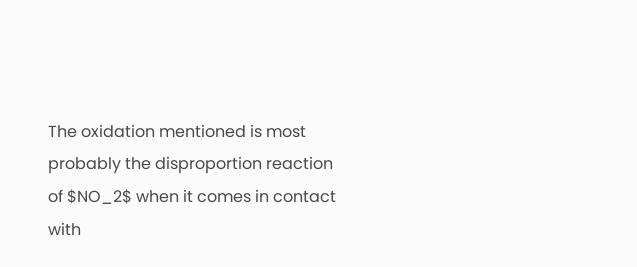The oxidation mentioned is most probably the disproportion reaction of $NO_2$ when it comes in contact with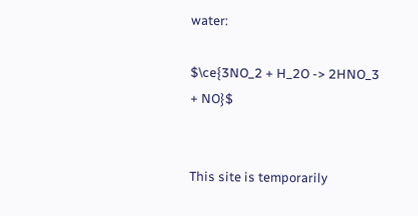water:

$\ce{3NO_2 + H_2O -> 2HNO_3 + NO}$


This site is temporarily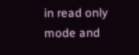in read only mode and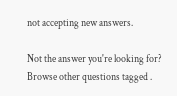not accepting new answers.

Not the answer you're looking for? Browse other questions tagged .